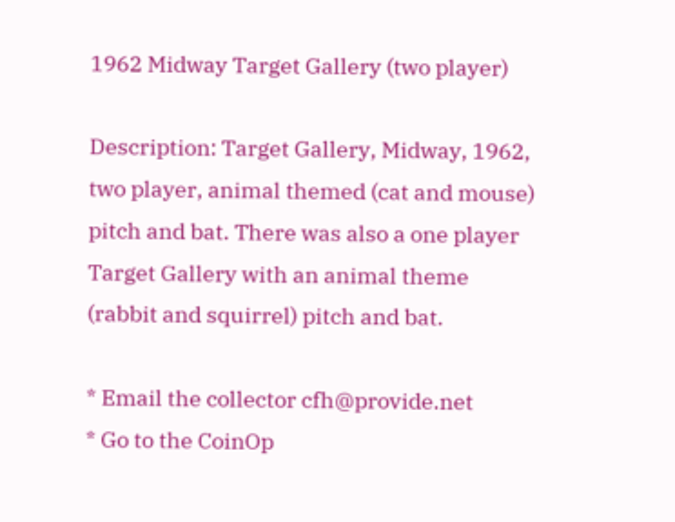1962 Midway Target Gallery (two player)

Description: Target Gallery, Midway, 1962, two player, animal themed (cat and mouse) pitch and bat. There was also a one player Target Gallery with an animal theme (rabbit and squirrel) pitch and bat.

* Email the collector cfh@provide.net
* Go to the CoinOp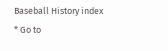Baseball History index
* Go to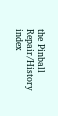the Pinball Repair/History index